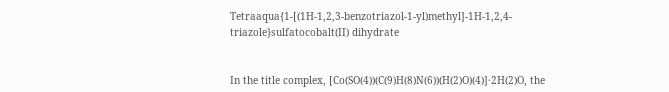Tetraaqua{1-[(1H-1,2,3-benzotriazol-1-yl)methyl]-1H-1,2,4-triazole}sulfatocobalt(II) dihydrate


In the title complex, [Co(SO(4))(C(9)H(8)N(6))(H(2)O)(4)]·2H(2)O, the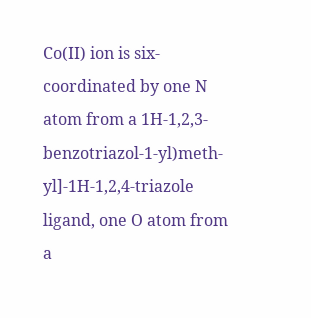Co(II) ion is six-coordinated by one N atom from a 1H-1,2,3-benzotriazol-1-yl)meth-yl]-1H-1,2,4-triazole ligand, one O atom from a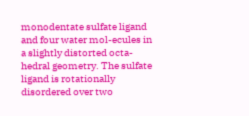monodentate sulfate ligand and four water mol-ecules in a slightly distorted octa-hedral geometry. The sulfate ligand is rotationally disordered over two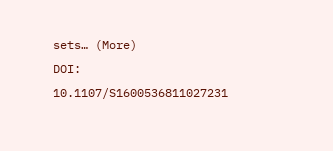sets… (More)
DOI: 10.1107/S1600536811027231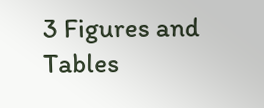3 Figures and Tables